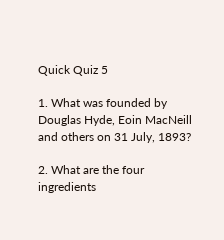Quick Quiz 5

1. What was founded by Douglas Hyde, Eoin MacNeill and others on 31 July, 1893?

2. What are the four ingredients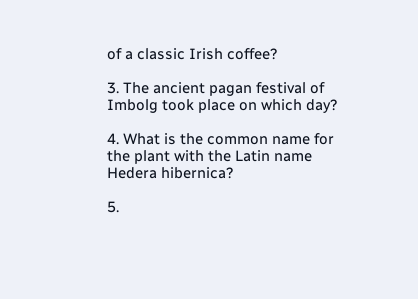of a classic Irish coffee?

3. The ancient pagan festival of Imbolg took place on which day?

4. What is the common name for the plant with the Latin name Hedera hibernica?

5.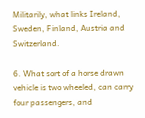Militarily, what links Ireland, Sweden, Finland, Austria and Switzerland.

6. What sort of a horse drawn vehicle is two wheeled, can carry four passengers, and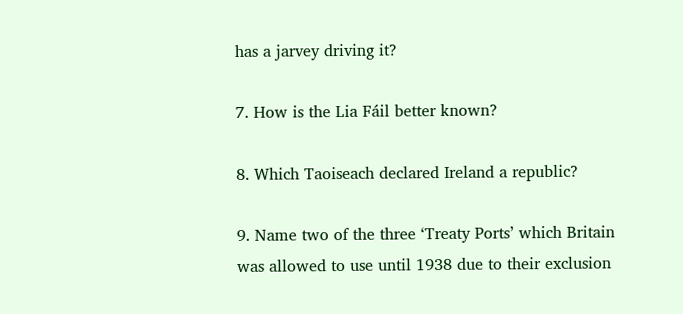has a jarvey driving it?

7. How is the Lia Fáil better known?

8. Which Taoiseach declared Ireland a republic?

9. Name two of the three ‘Treaty Ports’ which Britain was allowed to use until 1938 due to their exclusion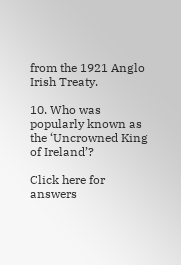from the 1921 Anglo Irish Treaty.

10. Who was popularly known as the ‘Uncrowned King of Ireland’?

Click here for answers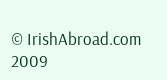© IrishAbroad.com 2009